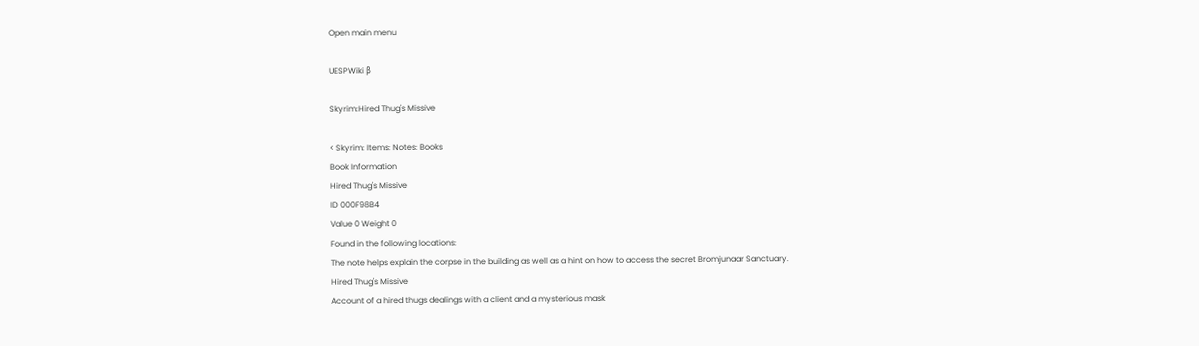Open main menu

UESPWiki β

Skyrim:Hired Thug's Missive

< Skyrim: Items: Notes: Books
Book Information
Hired Thug's Missive
ID 000F98B4
Value 0 Weight 0
Found in the following locations:
The note helps explain the corpse in the building as well as a hint on how to access the secret Bromjunaar Sanctuary.
Hired Thug's Missive
Account of a hired thugs dealings with a client and a mysterious mask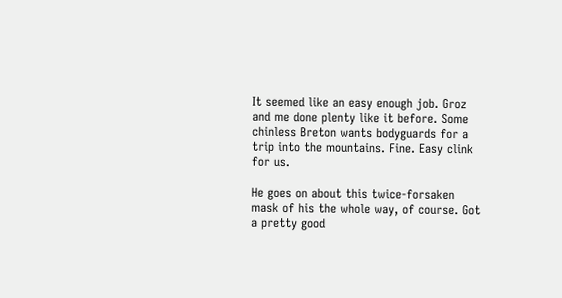It seemed like an easy enough job. Groz and me done plenty like it before. Some chinless Breton wants bodyguards for a trip into the mountains. Fine. Easy clink for us.

He goes on about this twice-forsaken mask of his the whole way, of course. Got a pretty good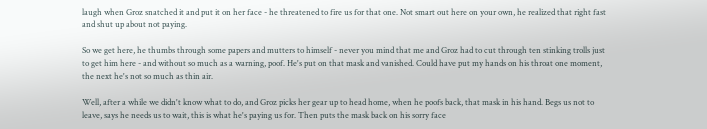laugh when Groz snatched it and put it on her face - he threatened to fire us for that one. Not smart out here on your own, he realized that right fast and shut up about not paying.

So we get here, he thumbs through some papers and mutters to himself - never you mind that me and Groz had to cut through ten stinking trolls just to get him here - and without so much as a warning, poof. He's put on that mask and vanished. Could have put my hands on his throat one moment, the next he's not so much as thin air.

Well, after a while we didn't know what to do, and Groz picks her gear up to head home, when he poofs back, that mask in his hand. Begs us not to leave, says he needs us to wait, this is what he's paying us for. Then puts the mask back on his sorry face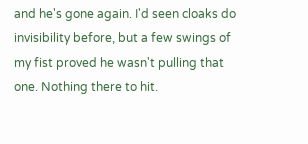and he's gone again. I'd seen cloaks do invisibility before, but a few swings of my fist proved he wasn't pulling that one. Nothing there to hit.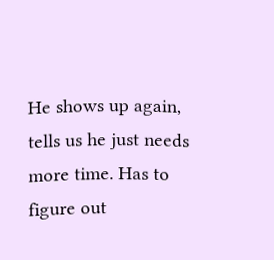He shows up again, tells us he just needs more time. Has to figure out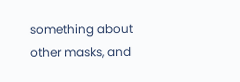something about other masks, and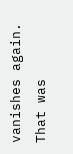vanishes again. That was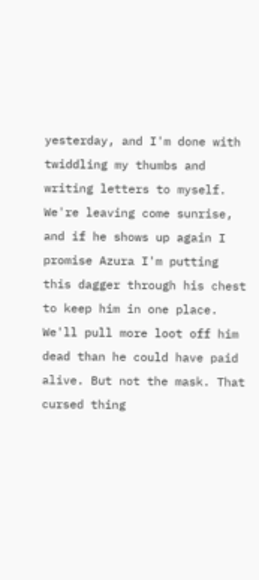yesterday, and I'm done with twiddling my thumbs and writing letters to myself. We're leaving come sunrise, and if he shows up again I promise Azura I'm putting this dagger through his chest to keep him in one place. We'll pull more loot off him dead than he could have paid alive. But not the mask. That cursed thing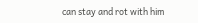can stay and rot with him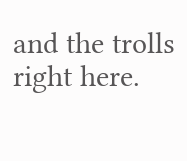and the trolls right here.